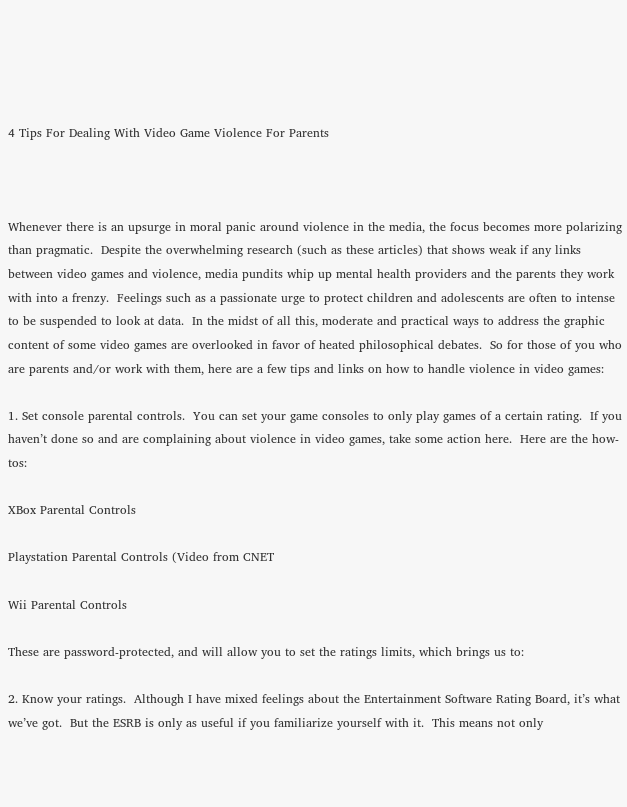4 Tips For Dealing With Video Game Violence For Parents



Whenever there is an upsurge in moral panic around violence in the media, the focus becomes more polarizing than pragmatic.  Despite the overwhelming research (such as these articles) that shows weak if any links between video games and violence, media pundits whip up mental health providers and the parents they work with into a frenzy.  Feelings such as a passionate urge to protect children and adolescents are often to intense to be suspended to look at data.  In the midst of all this, moderate and practical ways to address the graphic content of some video games are overlooked in favor of heated philosophical debates.  So for those of you who are parents and/or work with them, here are a few tips and links on how to handle violence in video games:

1. Set console parental controls.  You can set your game consoles to only play games of a certain rating.  If you haven’t done so and are complaining about violence in video games, take some action here.  Here are the how-tos:

XBox Parental Controls

Playstation Parental Controls (Video from CNET

Wii Parental Controls

These are password-protected, and will allow you to set the ratings limits, which brings us to:

2. Know your ratings.  Although I have mixed feelings about the Entertainment Software Rating Board, it’s what we’ve got.  But the ESRB is only as useful if you familiarize yourself with it.  This means not only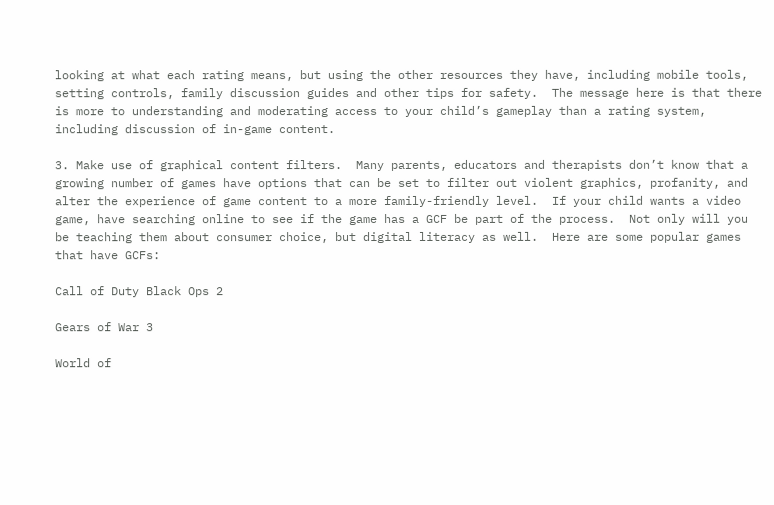looking at what each rating means, but using the other resources they have, including mobile tools, setting controls, family discussion guides and other tips for safety.  The message here is that there is more to understanding and moderating access to your child’s gameplay than a rating system, including discussion of in-game content.

3. Make use of graphical content filters.  Many parents, educators and therapists don’t know that a growing number of games have options that can be set to filter out violent graphics, profanity, and alter the experience of game content to a more family-friendly level.  If your child wants a video game, have searching online to see if the game has a GCF be part of the process.  Not only will you be teaching them about consumer choice, but digital literacy as well.  Here are some popular games that have GCFs:

Call of Duty Black Ops 2

Gears of War 3

World of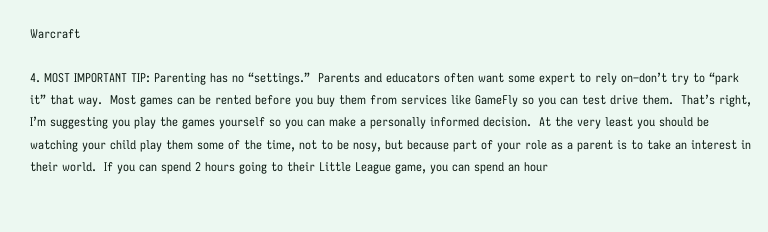Warcraft

4. MOST IMPORTANT TIP: Parenting has no “settings.”  Parents and educators often want some expert to rely on–don’t try to “park it” that way.  Most games can be rented before you buy them from services like GameFly so you can test drive them.  That’s right, I’m suggesting you play the games yourself so you can make a personally informed decision.  At the very least you should be watching your child play them some of the time, not to be nosy, but because part of your role as a parent is to take an interest in their world.  If you can spend 2 hours going to their Little League game, you can spend an hour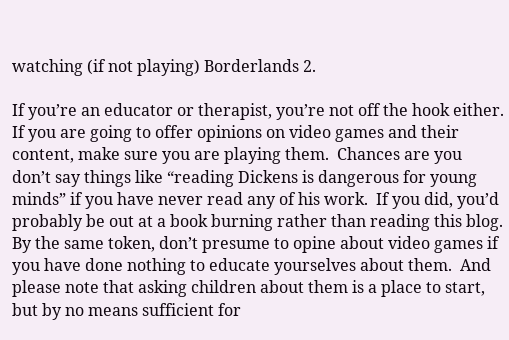watching (if not playing) Borderlands 2.

If you’re an educator or therapist, you’re not off the hook either.   If you are going to offer opinions on video games and their content, make sure you are playing them.  Chances are you don’t say things like “reading Dickens is dangerous for young minds” if you have never read any of his work.  If you did, you’d probably be out at a book burning rather than reading this blog.  By the same token, don’t presume to opine about video games if you have done nothing to educate yourselves about them.  And please note that asking children about them is a place to start, but by no means sufficient for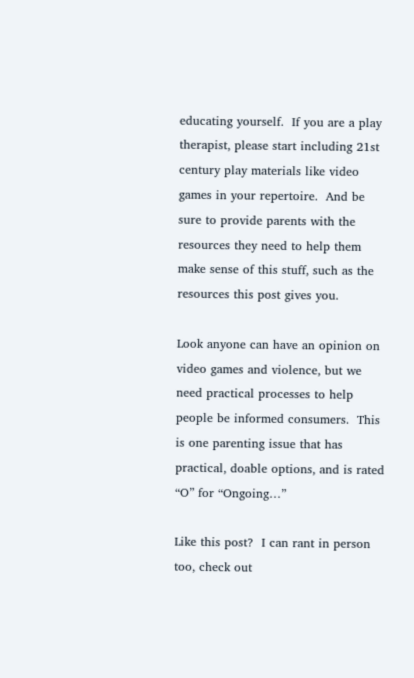educating yourself.  If you are a play therapist, please start including 21st century play materials like video games in your repertoire.  And be sure to provide parents with the resources they need to help them make sense of this stuff, such as the resources this post gives you.

Look anyone can have an opinion on video games and violence, but we need practical processes to help people be informed consumers.  This is one parenting issue that has practical, doable options, and is rated “O” for “Ongoing…”

Like this post?  I can rant in person too, check out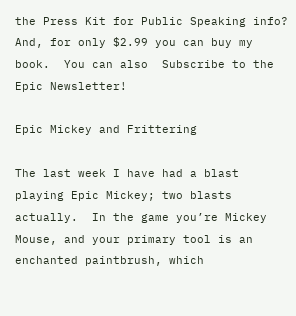the Press Kit for Public Speaking info?  And, for only $2.99 you can buy my book.  You can also  Subscribe to the Epic Newsletter!

Epic Mickey and Frittering

The last week I have had a blast playing Epic Mickey; two blasts actually.  In the game you’re Mickey Mouse, and your primary tool is an enchanted paintbrush, which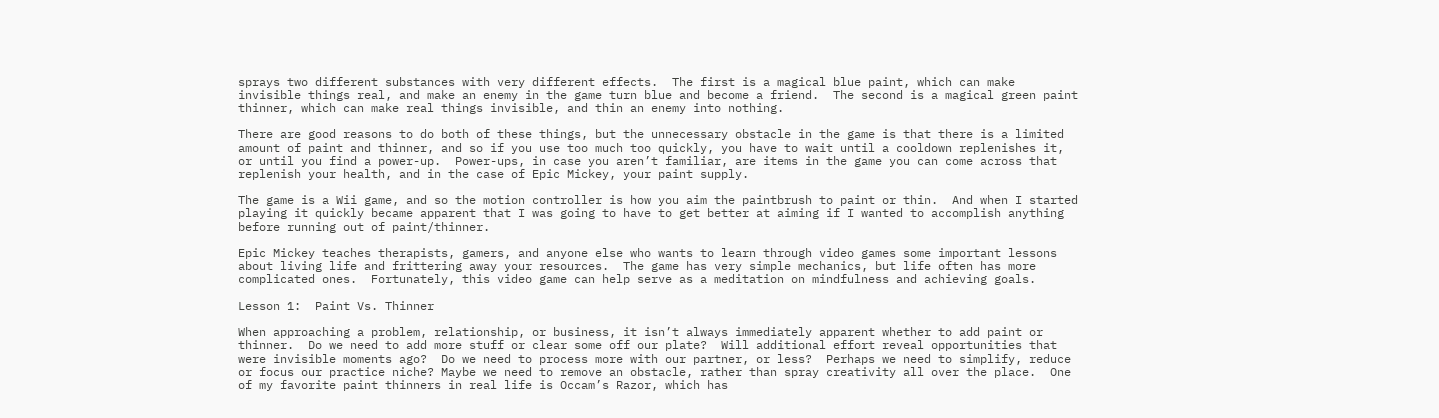sprays two different substances with very different effects.  The first is a magical blue paint, which can make invisible things real, and make an enemy in the game turn blue and become a friend.  The second is a magical green paint thinner, which can make real things invisible, and thin an enemy into nothing.

There are good reasons to do both of these things, but the unnecessary obstacle in the game is that there is a limited amount of paint and thinner, and so if you use too much too quickly, you have to wait until a cooldown replenishes it, or until you find a power-up.  Power-ups, in case you aren’t familiar, are items in the game you can come across that replenish your health, and in the case of Epic Mickey, your paint supply.

The game is a Wii game, and so the motion controller is how you aim the paintbrush to paint or thin.  And when I started playing it quickly became apparent that I was going to have to get better at aiming if I wanted to accomplish anything before running out of paint/thinner.

Epic Mickey teaches therapists, gamers, and anyone else who wants to learn through video games some important lessons about living life and frittering away your resources.  The game has very simple mechanics, but life often has more complicated ones.  Fortunately, this video game can help serve as a meditation on mindfulness and achieving goals.

Lesson 1:  Paint Vs. Thinner

When approaching a problem, relationship, or business, it isn’t always immediately apparent whether to add paint or thinner.  Do we need to add more stuff or clear some off our plate?  Will additional effort reveal opportunities that were invisible moments ago?  Do we need to process more with our partner, or less?  Perhaps we need to simplify, reduce or focus our practice niche? Maybe we need to remove an obstacle, rather than spray creativity all over the place.  One of my favorite paint thinners in real life is Occam’s Razor, which has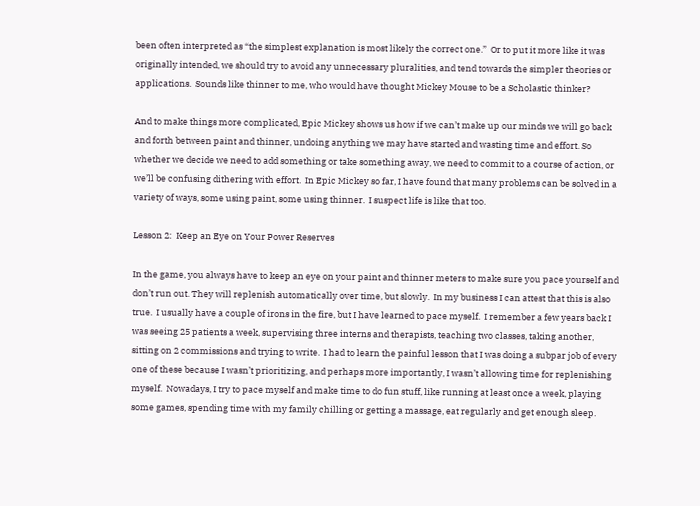been often interpreted as “the simplest explanation is most likely the correct one.”  Or to put it more like it was originally intended, we should try to avoid any unnecessary pluralities, and tend towards the simpler theories or applications.  Sounds like thinner to me, who would have thought Mickey Mouse to be a Scholastic thinker?

And to make things more complicated, Epic Mickey shows us how if we can’t make up our minds we will go back and forth between paint and thinner, undoing anything we may have started and wasting time and effort. So whether we decide we need to add something or take something away, we need to commit to a course of action, or we’ll be confusing dithering with effort.  In Epic Mickey so far, I have found that many problems can be solved in a variety of ways, some using paint, some using thinner.  I suspect life is like that too.

Lesson 2:  Keep an Eye on Your Power Reserves

In the game, you always have to keep an eye on your paint and thinner meters to make sure you pace yourself and don’t run out. They will replenish automatically over time, but slowly.  In my business I can attest that this is also true.  I usually have a couple of irons in the fire, but I have learned to pace myself.  I remember a few years back I was seeing 25 patients a week, supervising three interns and therapists, teaching two classes, taking another, sitting on 2 commissions and trying to write.  I had to learn the painful lesson that I was doing a subpar job of every one of these because I wasn’t prioritizing, and perhaps more importantly, I wasn’t allowing time for replenishing myself.  Nowadays, I try to pace myself and make time to do fun stuff, like running at least once a week, playing some games, spending time with my family chilling or getting a massage, eat regularly and get enough sleep.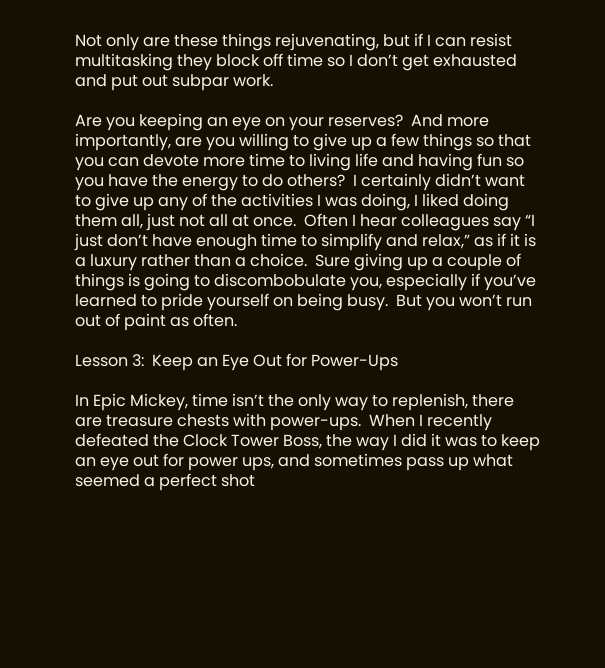Not only are these things rejuvenating, but if I can resist multitasking they block off time so I don’t get exhausted and put out subpar work.

Are you keeping an eye on your reserves?  And more importantly, are you willing to give up a few things so that you can devote more time to living life and having fun so you have the energy to do others?  I certainly didn’t want to give up any of the activities I was doing, I liked doing them all, just not all at once.  Often I hear colleagues say “I just don’t have enough time to simplify and relax,” as if it is a luxury rather than a choice.  Sure giving up a couple of things is going to discombobulate you, especially if you’ve learned to pride yourself on being busy.  But you won’t run out of paint as often.

Lesson 3:  Keep an Eye Out for Power-Ups

In Epic Mickey, time isn’t the only way to replenish, there are treasure chests with power-ups.  When I recently defeated the Clock Tower Boss, the way I did it was to keep an eye out for power ups, and sometimes pass up what seemed a perfect shot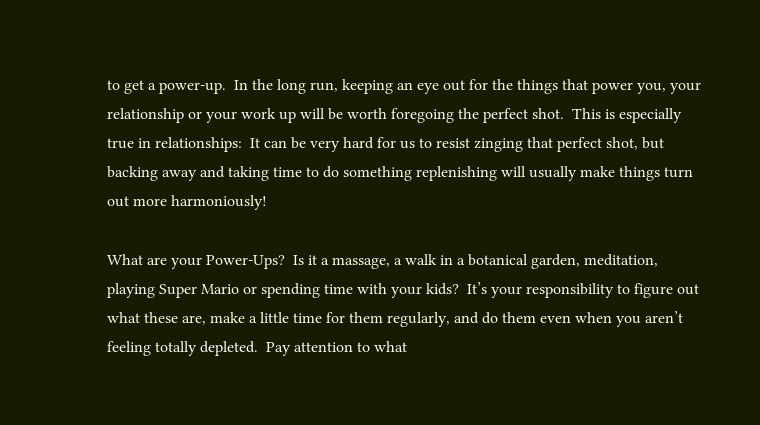to get a power-up.  In the long run, keeping an eye out for the things that power you, your relationship or your work up will be worth foregoing the perfect shot.  This is especially true in relationships:  It can be very hard for us to resist zinging that perfect shot, but backing away and taking time to do something replenishing will usually make things turn out more harmoniously!

What are your Power-Ups?  Is it a massage, a walk in a botanical garden, meditation, playing Super Mario or spending time with your kids?  It’s your responsibility to figure out what these are, make a little time for them regularly, and do them even when you aren’t feeling totally depleted.  Pay attention to what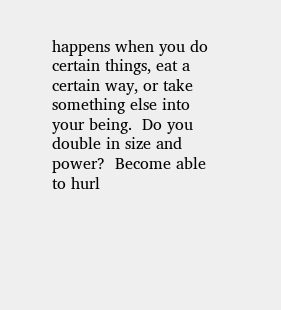happens when you do certain things, eat a certain way, or take something else into your being.  Do you double in size and power?  Become able to hurl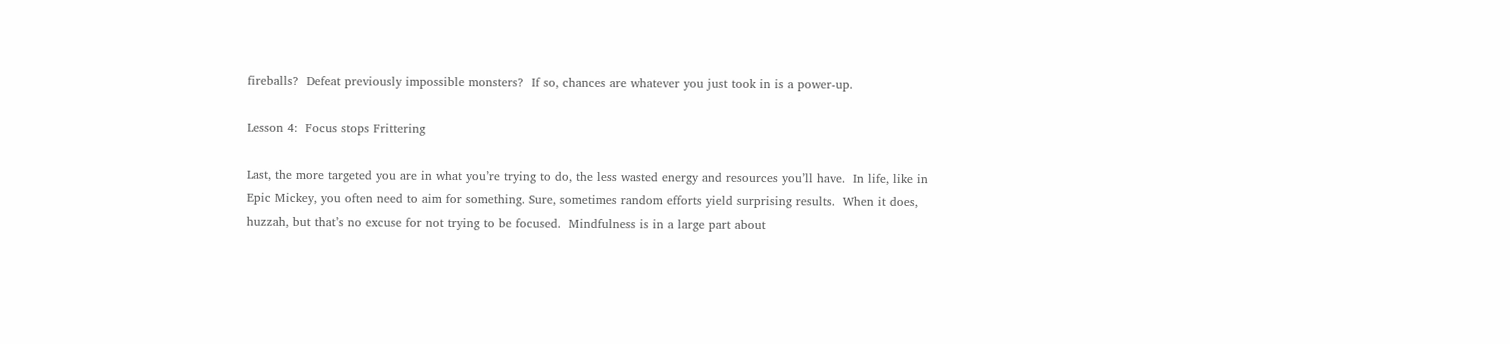fireballs?  Defeat previously impossible monsters?  If so, chances are whatever you just took in is a power-up.

Lesson 4:  Focus stops Frittering

Last, the more targeted you are in what you’re trying to do, the less wasted energy and resources you’ll have.  In life, like in Epic Mickey, you often need to aim for something. Sure, sometimes random efforts yield surprising results.  When it does, huzzah, but that’s no excuse for not trying to be focused.  Mindfulness is in a large part about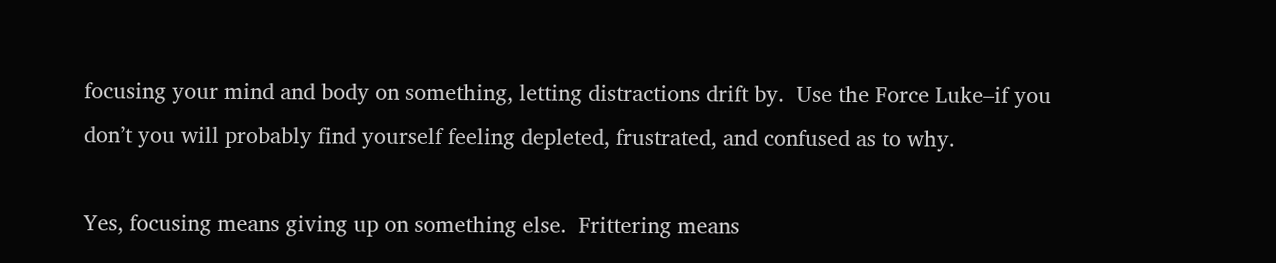focusing your mind and body on something, letting distractions drift by.  Use the Force Luke–if you don’t you will probably find yourself feeling depleted, frustrated, and confused as to why.

Yes, focusing means giving up on something else.  Frittering means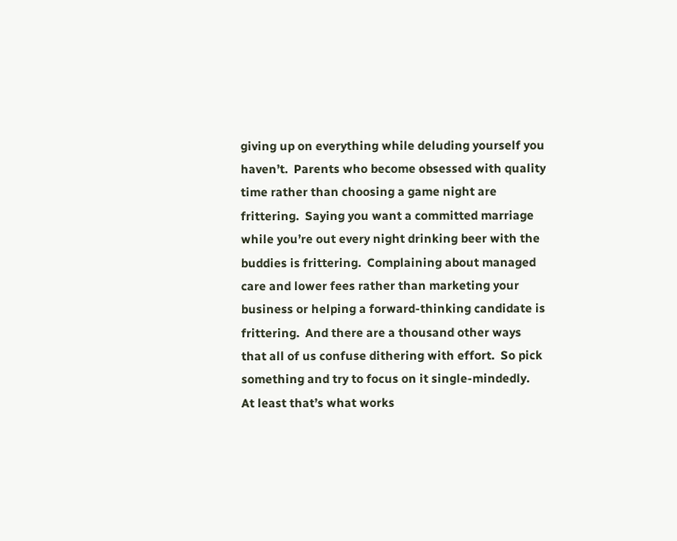giving up on everything while deluding yourself you haven’t.  Parents who become obsessed with quality time rather than choosing a game night are frittering.  Saying you want a committed marriage while you’re out every night drinking beer with the buddies is frittering.  Complaining about managed care and lower fees rather than marketing your business or helping a forward-thinking candidate is frittering.  And there are a thousand other ways that all of us confuse dithering with effort.  So pick something and try to focus on it single-mindedly.  At least that’s what works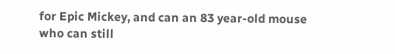for Epic Mickey, and can an 83 year-old mouse who can still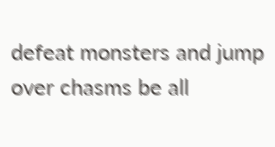defeat monsters and jump over chasms be all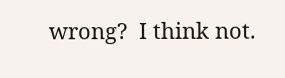wrong?  I think not.